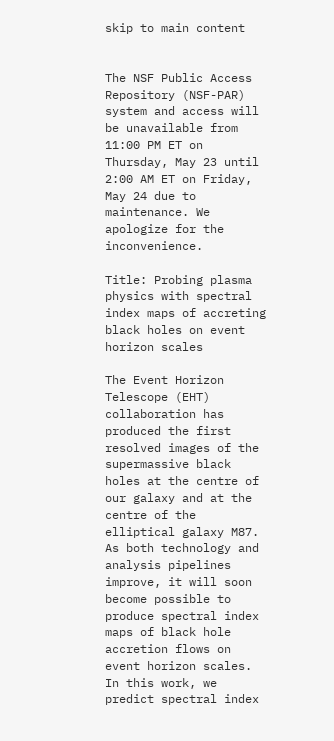skip to main content


The NSF Public Access Repository (NSF-PAR) system and access will be unavailable from 11:00 PM ET on Thursday, May 23 until 2:00 AM ET on Friday, May 24 due to maintenance. We apologize for the inconvenience.

Title: Probing plasma physics with spectral index maps of accreting black holes on event horizon scales

The Event Horizon Telescope (EHT) collaboration has produced the first resolved images of the supermassive black holes at the centre of our galaxy and at the centre of the elliptical galaxy M87. As both technology and analysis pipelines improve, it will soon become possible to produce spectral index maps of black hole accretion flows on event horizon scales. In this work, we predict spectral index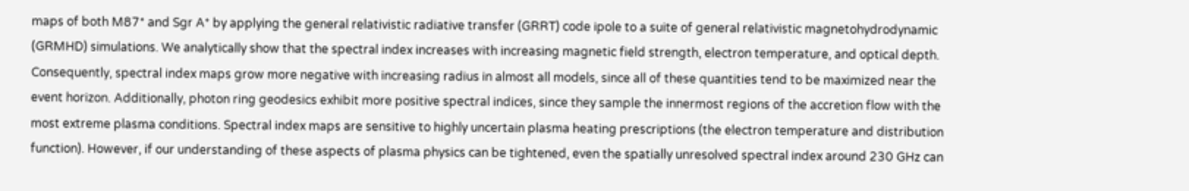maps of both M87* and Sgr A* by applying the general relativistic radiative transfer (GRRT) code ipole to a suite of general relativistic magnetohydrodynamic (GRMHD) simulations. We analytically show that the spectral index increases with increasing magnetic field strength, electron temperature, and optical depth. Consequently, spectral index maps grow more negative with increasing radius in almost all models, since all of these quantities tend to be maximized near the event horizon. Additionally, photon ring geodesics exhibit more positive spectral indices, since they sample the innermost regions of the accretion flow with the most extreme plasma conditions. Spectral index maps are sensitive to highly uncertain plasma heating prescriptions (the electron temperature and distribution function). However, if our understanding of these aspects of plasma physics can be tightened, even the spatially unresolved spectral index around 230 GHz can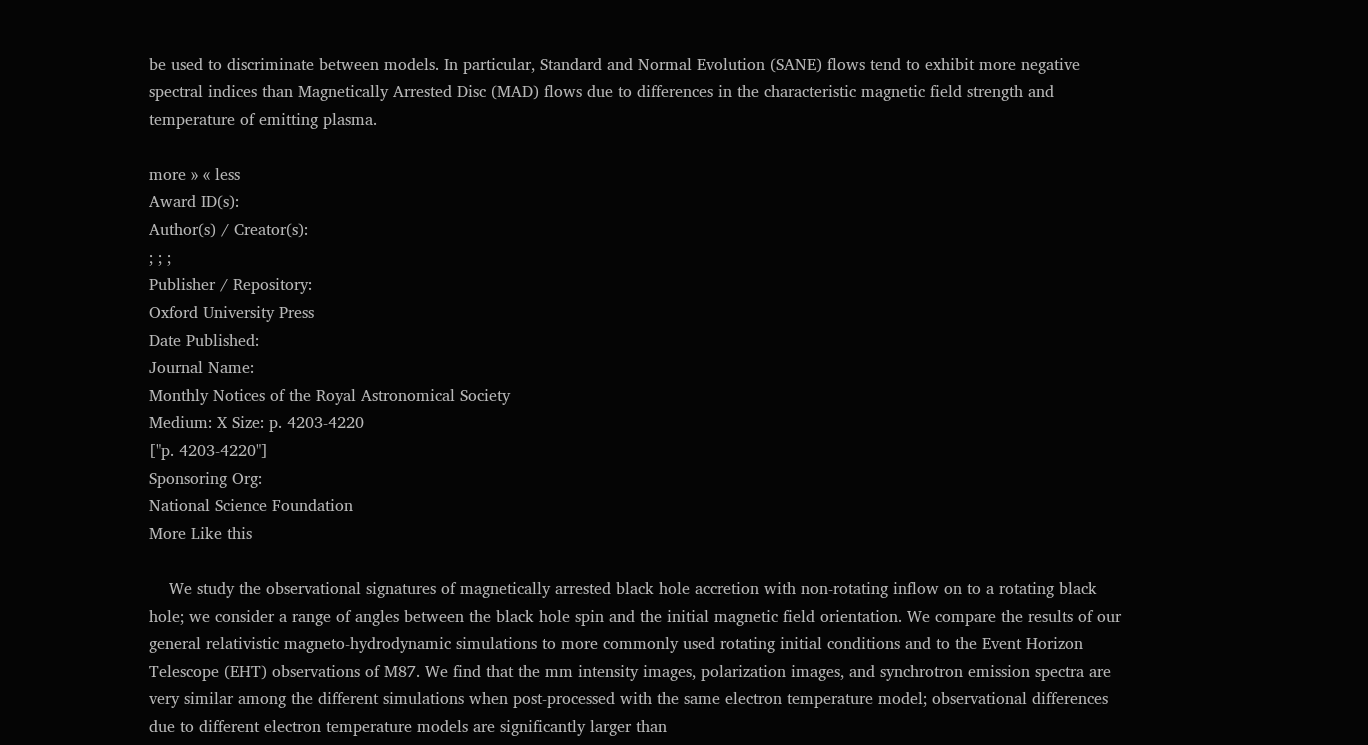be used to discriminate between models. In particular, Standard and Normal Evolution (SANE) flows tend to exhibit more negative spectral indices than Magnetically Arrested Disc (MAD) flows due to differences in the characteristic magnetic field strength and temperature of emitting plasma.

more » « less
Award ID(s):
Author(s) / Creator(s):
; ; ;
Publisher / Repository:
Oxford University Press
Date Published:
Journal Name:
Monthly Notices of the Royal Astronomical Society
Medium: X Size: p. 4203-4220
["p. 4203-4220"]
Sponsoring Org:
National Science Foundation
More Like this

    We study the observational signatures of magnetically arrested black hole accretion with non-rotating inflow on to a rotating black hole; we consider a range of angles between the black hole spin and the initial magnetic field orientation. We compare the results of our general relativistic magneto-hydrodynamic simulations to more commonly used rotating initial conditions and to the Event Horizon Telescope (EHT) observations of M87. We find that the mm intensity images, polarization images, and synchrotron emission spectra are very similar among the different simulations when post-processed with the same electron temperature model; observational differences due to different electron temperature models are significantly larger than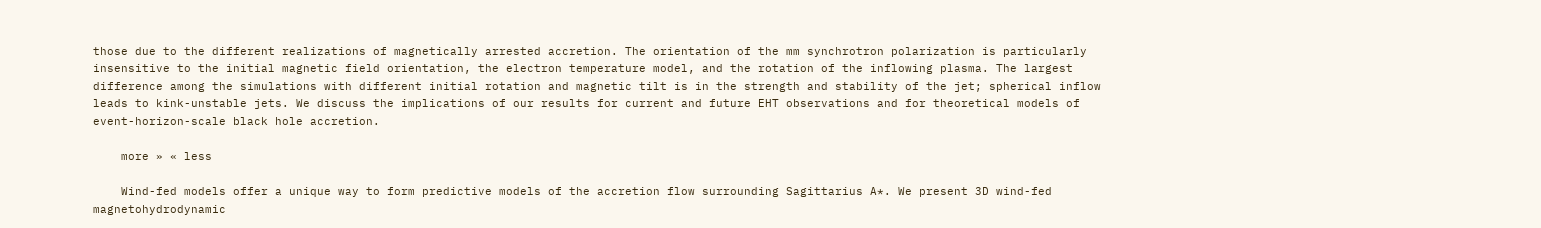those due to the different realizations of magnetically arrested accretion. The orientation of the mm synchrotron polarization is particularly insensitive to the initial magnetic field orientation, the electron temperature model, and the rotation of the inflowing plasma. The largest difference among the simulations with different initial rotation and magnetic tilt is in the strength and stability of the jet; spherical inflow leads to kink-unstable jets. We discuss the implications of our results for current and future EHT observations and for theoretical models of event-horizon-scale black hole accretion.

    more » « less

    Wind-fed models offer a unique way to form predictive models of the accretion flow surrounding Sagittarius A*. We present 3D wind-fed magnetohydrodynamic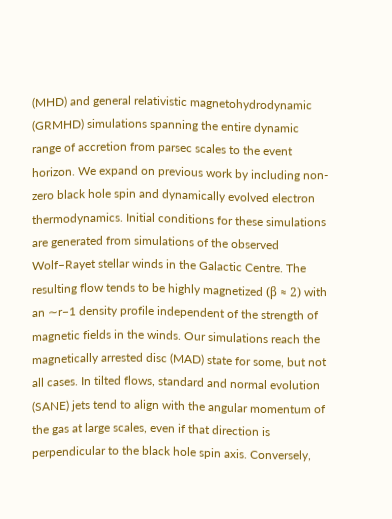(MHD) and general relativistic magnetohydrodynamic (GRMHD) simulations spanning the entire dynamic range of accretion from parsec scales to the event horizon. We expand on previous work by including non-zero black hole spin and dynamically evolved electron thermodynamics. Initial conditions for these simulations are generated from simulations of the observed Wolf–Rayet stellar winds in the Galactic Centre. The resulting flow tends to be highly magnetized (β ≈ 2) with an ∼r−1 density profile independent of the strength of magnetic fields in the winds. Our simulations reach the magnetically arrested disc (MAD) state for some, but not all cases. In tilted flows, standard and normal evolution (SANE) jets tend to align with the angular momentum of the gas at large scales, even if that direction is perpendicular to the black hole spin axis. Conversely,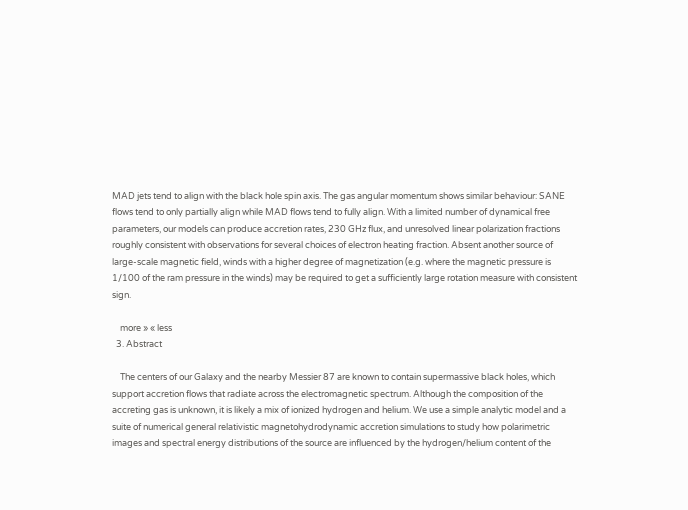MAD jets tend to align with the black hole spin axis. The gas angular momentum shows similar behaviour: SANE flows tend to only partially align while MAD flows tend to fully align. With a limited number of dynamical free parameters, our models can produce accretion rates, 230 GHz flux, and unresolved linear polarization fractions roughly consistent with observations for several choices of electron heating fraction. Absent another source of large-scale magnetic field, winds with a higher degree of magnetization (e.g. where the magnetic pressure is 1/100 of the ram pressure in the winds) may be required to get a sufficiently large rotation measure with consistent sign.

    more » « less
  3. Abstract

    The centers of our Galaxy and the nearby Messier 87 are known to contain supermassive black holes, which support accretion flows that radiate across the electromagnetic spectrum. Although the composition of the accreting gas is unknown, it is likely a mix of ionized hydrogen and helium. We use a simple analytic model and a suite of numerical general relativistic magnetohydrodynamic accretion simulations to study how polarimetric images and spectral energy distributions of the source are influenced by the hydrogen/helium content of the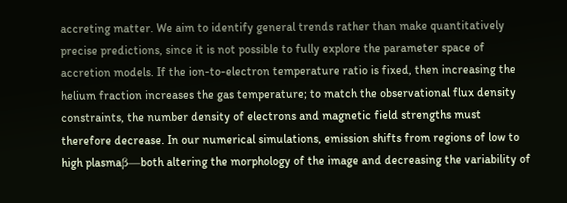accreting matter. We aim to identify general trends rather than make quantitatively precise predictions, since it is not possible to fully explore the parameter space of accretion models. If the ion-to-electron temperature ratio is fixed, then increasing the helium fraction increases the gas temperature; to match the observational flux density constraints, the number density of electrons and magnetic field strengths must therefore decrease. In our numerical simulations, emission shifts from regions of low to high plasmaβ—both altering the morphology of the image and decreasing the variability of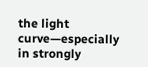the light curve—especially in strongly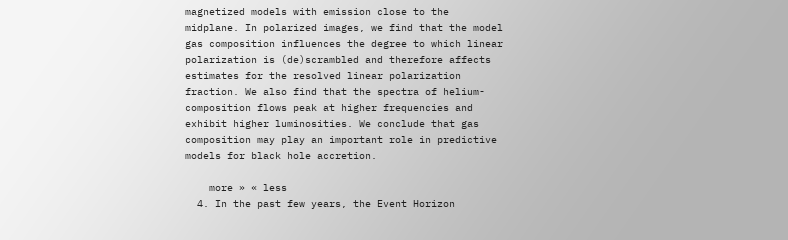magnetized models with emission close to the midplane. In polarized images, we find that the model gas composition influences the degree to which linear polarization is (de)scrambled and therefore affects estimates for the resolved linear polarization fraction. We also find that the spectra of helium-composition flows peak at higher frequencies and exhibit higher luminosities. We conclude that gas composition may play an important role in predictive models for black hole accretion.

    more » « less
  4. In the past few years, the Event Horizon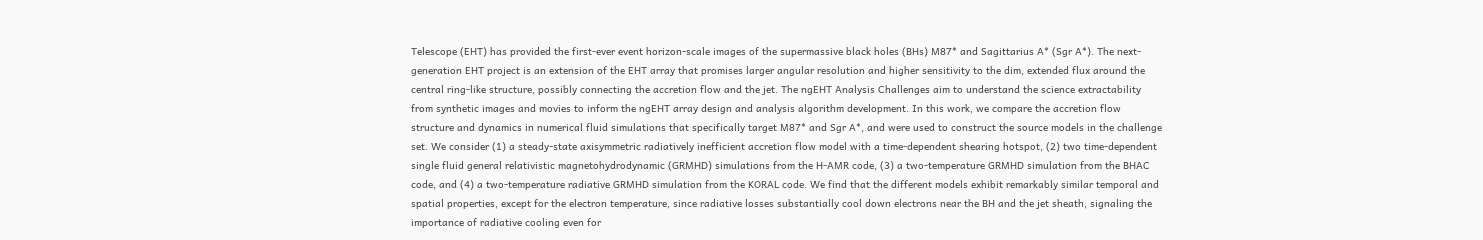Telescope (EHT) has provided the first-ever event horizon-scale images of the supermassive black holes (BHs) M87* and Sagittarius A* (Sgr A*). The next-generation EHT project is an extension of the EHT array that promises larger angular resolution and higher sensitivity to the dim, extended flux around the central ring-like structure, possibly connecting the accretion flow and the jet. The ngEHT Analysis Challenges aim to understand the science extractability from synthetic images and movies to inform the ngEHT array design and analysis algorithm development. In this work, we compare the accretion flow structure and dynamics in numerical fluid simulations that specifically target M87* and Sgr A*, and were used to construct the source models in the challenge set. We consider (1) a steady-state axisymmetric radiatively inefficient accretion flow model with a time-dependent shearing hotspot, (2) two time-dependent single fluid general relativistic magnetohydrodynamic (GRMHD) simulations from the H-AMR code, (3) a two-temperature GRMHD simulation from the BHAC code, and (4) a two-temperature radiative GRMHD simulation from the KORAL code. We find that the different models exhibit remarkably similar temporal and spatial properties, except for the electron temperature, since radiative losses substantially cool down electrons near the BH and the jet sheath, signaling the importance of radiative cooling even for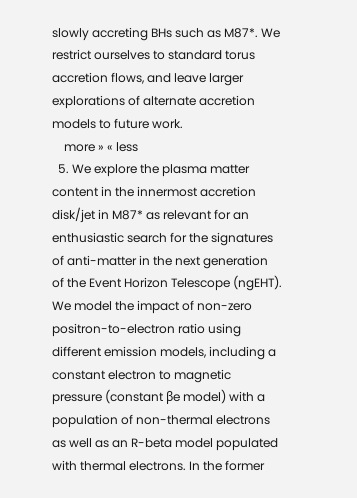slowly accreting BHs such as M87*. We restrict ourselves to standard torus accretion flows, and leave larger explorations of alternate accretion models to future work.
    more » « less
  5. We explore the plasma matter content in the innermost accretion disk/jet in M87* as relevant for an enthusiastic search for the signatures of anti-matter in the next generation of the Event Horizon Telescope (ngEHT). We model the impact of non-zero positron-to-electron ratio using different emission models, including a constant electron to magnetic pressure (constant βe model) with a population of non-thermal electrons as well as an R-beta model populated with thermal electrons. In the former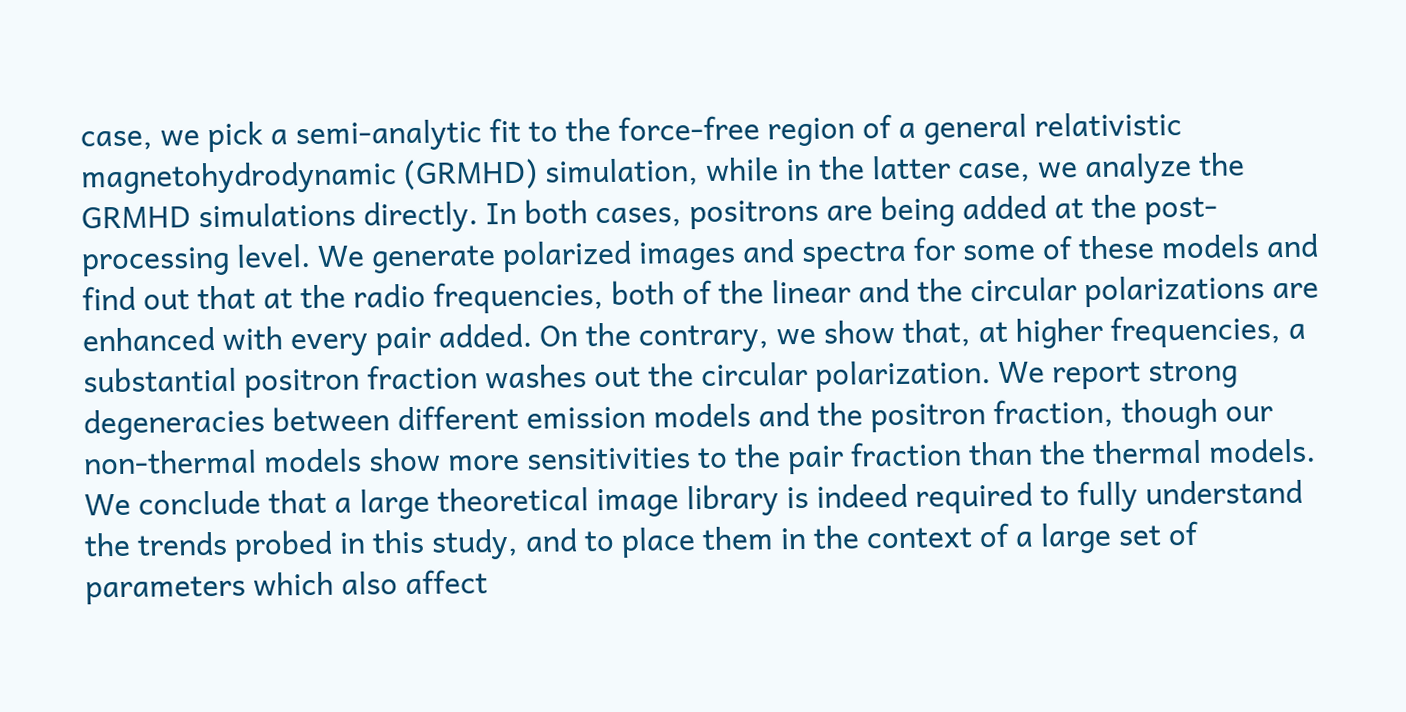case, we pick a semi-analytic fit to the force-free region of a general relativistic magnetohydrodynamic (GRMHD) simulation, while in the latter case, we analyze the GRMHD simulations directly. In both cases, positrons are being added at the post-processing level. We generate polarized images and spectra for some of these models and find out that at the radio frequencies, both of the linear and the circular polarizations are enhanced with every pair added. On the contrary, we show that, at higher frequencies, a substantial positron fraction washes out the circular polarization. We report strong degeneracies between different emission models and the positron fraction, though our non-thermal models show more sensitivities to the pair fraction than the thermal models. We conclude that a large theoretical image library is indeed required to fully understand the trends probed in this study, and to place them in the context of a large set of parameters which also affect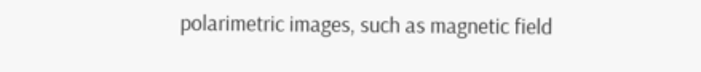polarimetric images, such as magnetic field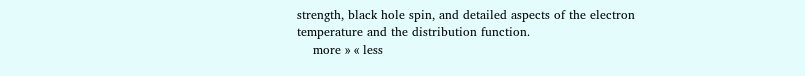strength, black hole spin, and detailed aspects of the electron temperature and the distribution function.
    more » « less